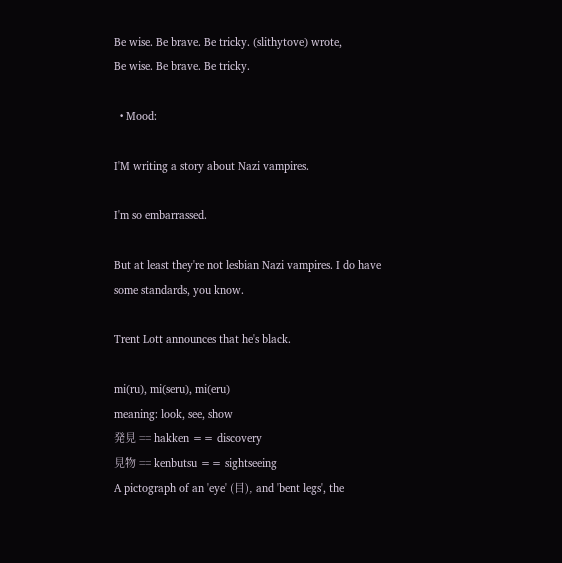Be wise. Be brave. Be tricky. (slithytove) wrote,
Be wise. Be brave. Be tricky.

  • Mood:

I'M writing a story about Nazi vampires.

I'm so embarrassed.

But at least they're not lesbian Nazi vampires. I do have some standards, you know.

Trent Lott announces that he's black.

mi(ru), mi(seru), mi(eru)
meaning: look, see, show
発見 == hakken == discovery
見物 == kenbutsu == sightseeing
A pictograph of an 'eye' (目), and 'bent legs', the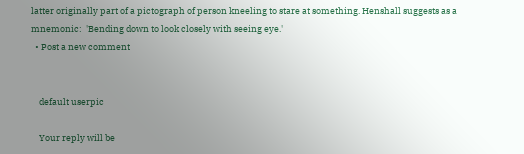latter originally part of a pictograph of person kneeling to stare at something. Henshall suggests as a mnemonic:  'Bending down to look closely with seeing eye.'
  • Post a new comment


    default userpic

    Your reply will be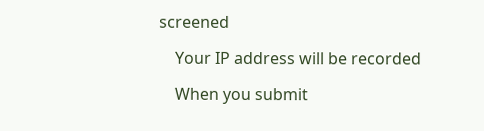screened

    Your IP address will be recorded

    When you submit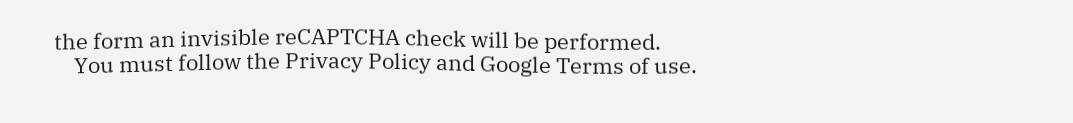the form an invisible reCAPTCHA check will be performed.
    You must follow the Privacy Policy and Google Terms of use.